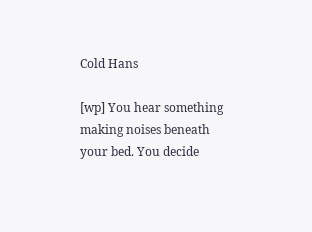Cold Hans

[wp] You hear something making noises beneath your bed. You decide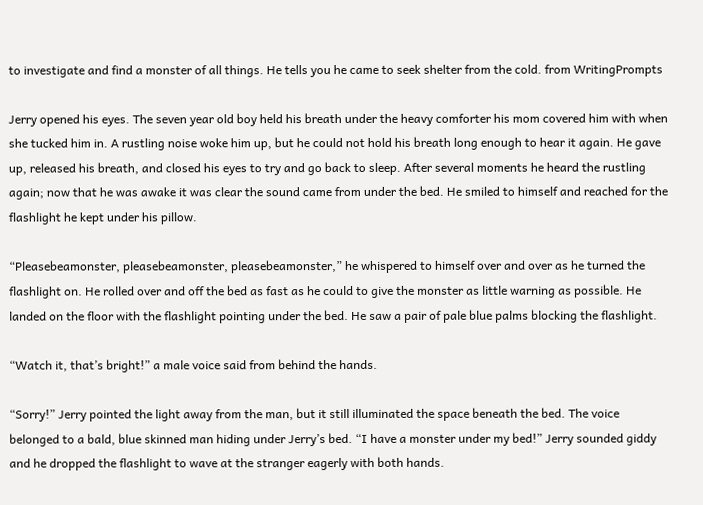to investigate and find a monster of all things. He tells you he came to seek shelter from the cold. from WritingPrompts

Jerry opened his eyes. The seven year old boy held his breath under the heavy comforter his mom covered him with when she tucked him in. A rustling noise woke him up, but he could not hold his breath long enough to hear it again. He gave up, released his breath, and closed his eyes to try and go back to sleep. After several moments he heard the rustling again; now that he was awake it was clear the sound came from under the bed. He smiled to himself and reached for the flashlight he kept under his pillow.

“Pleasebeamonster, pleasebeamonster, pleasebeamonster,” he whispered to himself over and over as he turned the flashlight on. He rolled over and off the bed as fast as he could to give the monster as little warning as possible. He landed on the floor with the flashlight pointing under the bed. He saw a pair of pale blue palms blocking the flashlight.

“Watch it, that’s bright!” a male voice said from behind the hands.

“Sorry!” Jerry pointed the light away from the man, but it still illuminated the space beneath the bed. The voice belonged to a bald, blue skinned man hiding under Jerry’s bed. “I have a monster under my bed!” Jerry sounded giddy and he dropped the flashlight to wave at the stranger eagerly with both hands.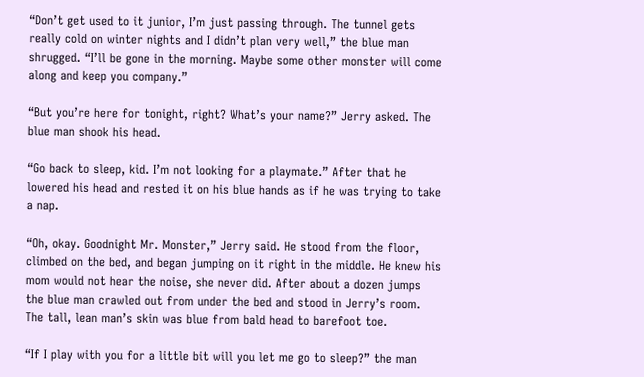“Don’t get used to it junior, I’m just passing through. The tunnel gets really cold on winter nights and I didn’t plan very well,” the blue man shrugged. “I’ll be gone in the morning. Maybe some other monster will come along and keep you company.”

“But you’re here for tonight, right? What’s your name?” Jerry asked. The blue man shook his head.

“Go back to sleep, kid. I’m not looking for a playmate.” After that he lowered his head and rested it on his blue hands as if he was trying to take a nap.

“Oh, okay. Goodnight Mr. Monster,” Jerry said. He stood from the floor, climbed on the bed, and began jumping on it right in the middle. He knew his mom would not hear the noise, she never did. After about a dozen jumps the blue man crawled out from under the bed and stood in Jerry’s room. The tall, lean man’s skin was blue from bald head to barefoot toe.

“If I play with you for a little bit will you let me go to sleep?” the man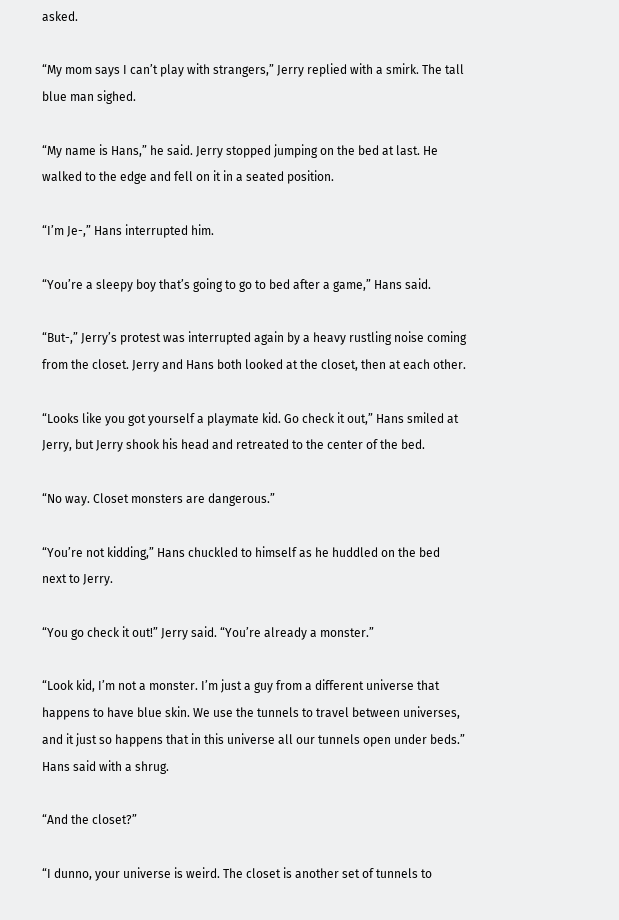asked.

“My mom says I can’t play with strangers,” Jerry replied with a smirk. The tall blue man sighed.

“My name is Hans,” he said. Jerry stopped jumping on the bed at last. He walked to the edge and fell on it in a seated position.

“I’m Je-,” Hans interrupted him.

“You’re a sleepy boy that’s going to go to bed after a game,” Hans said.

“But-,” Jerry’s protest was interrupted again by a heavy rustling noise coming from the closet. Jerry and Hans both looked at the closet, then at each other.

“Looks like you got yourself a playmate kid. Go check it out,” Hans smiled at Jerry, but Jerry shook his head and retreated to the center of the bed.

“No way. Closet monsters are dangerous.”

“You’re not kidding,” Hans chuckled to himself as he huddled on the bed next to Jerry.

“You go check it out!” Jerry said. “You’re already a monster.”

“Look kid, I’m not a monster. I’m just a guy from a different universe that happens to have blue skin. We use the tunnels to travel between universes, and it just so happens that in this universe all our tunnels open under beds.” Hans said with a shrug.

“And the closet?”

“I dunno, your universe is weird. The closet is another set of tunnels to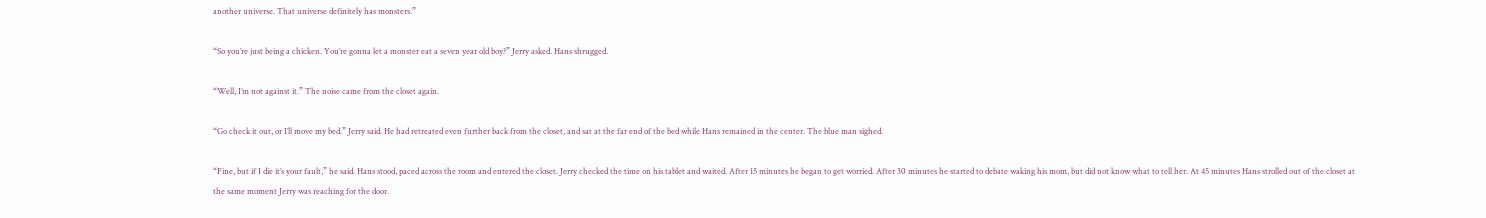another universe. That universe definitely has monsters.”

“So you’re just being a chicken. You’re gonna let a monster eat a seven year old boy?” Jerry asked. Hans shrugged.

“Well, I’m not against it.” The noise came from the closet again.

“Go check it out, or I’ll move my bed.” Jerry said. He had retreated even further back from the closet, and sat at the far end of the bed while Hans remained in the center. The blue man sighed.

“Fine, but if I die it’s your fault,” he said. Hans stood, paced across the room and entered the closet. Jerry checked the time on his tablet and waited. After 15 minutes he began to get worried. After 30 minutes he started to debate waking his mom, but did not know what to tell her. At 45 minutes Hans strolled out of the closet at the same moment Jerry was reaching for the door.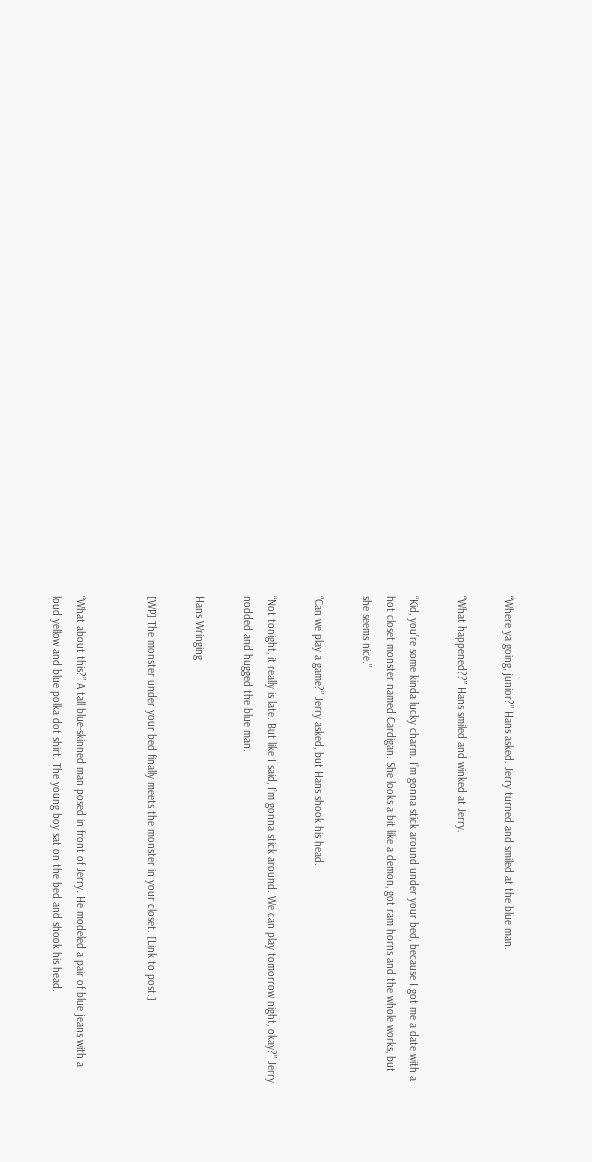“Where ya going, junior?” Hans asked. Jerry turned and smiled at the blue man.

“What happened??” Hans smiled and winked at Jerry.

“Kid, you’re some kinda lucky charm. I’m gonna stick around under your bed, because I got me a date with a hot closet monster named Cardigan. She looks a bit like a demon, got ram horns and the whole works, but she seems nice.”

“Can we play a game?” Jerry asked, but Hans shook his head.

“Not tonight, it really is late. But like I said, I’m gonna stick around. We can play tomorrow night, okay?” Jerry nodded and hugged the blue man.

Hans Wringing

[WP] The monster under your bed finally meets the monster in your closet. [Link to post.]


“What about this?” A tall blue-skinned man posed in front of Jerry. He modeled a pair of blue jeans with a loud yellow and blue polka dot shirt. The young boy sat on the bed and shook his head.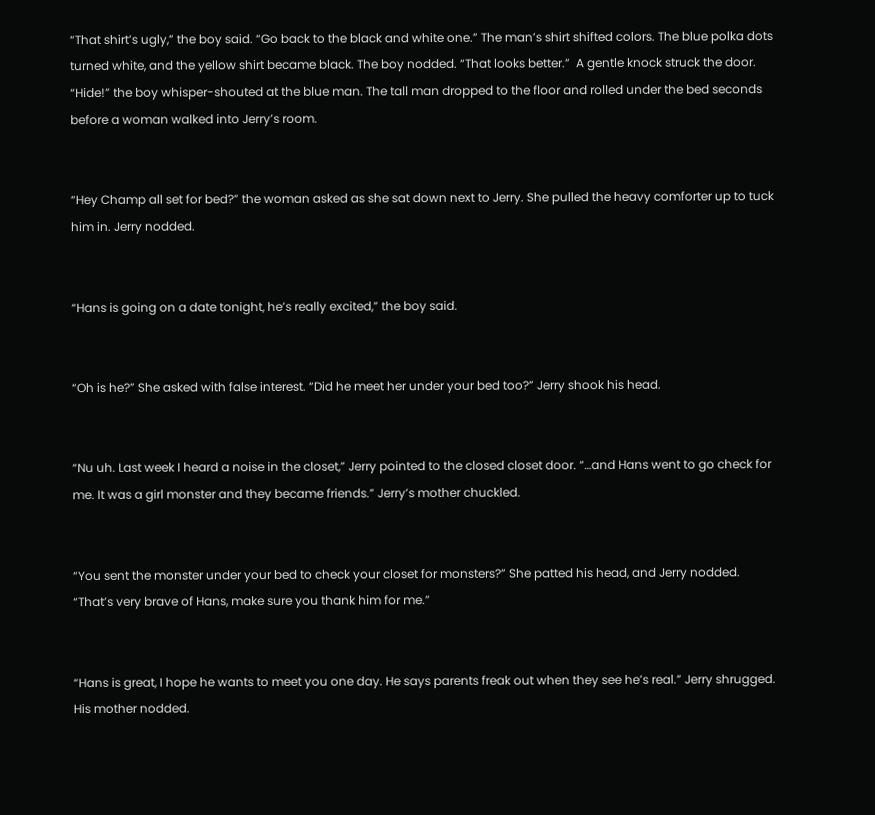“That shirt’s ugly,” the boy said. “Go back to the black and white one.” The man’s shirt shifted colors. The blue polka dots turned white, and the yellow shirt became black. The boy nodded. “That looks better.”  A gentle knock struck the door. “Hide!” the boy whisper-shouted at the blue man. The tall man dropped to the floor and rolled under the bed seconds before a woman walked into Jerry’s room.


“Hey Champ all set for bed?” the woman asked as she sat down next to Jerry. She pulled the heavy comforter up to tuck him in. Jerry nodded.


“Hans is going on a date tonight, he’s really excited,” the boy said.


“Oh is he?” She asked with false interest. “Did he meet her under your bed too?” Jerry shook his head.


“Nu uh. Last week I heard a noise in the closet,” Jerry pointed to the closed closet door. “…and Hans went to go check for me. It was a girl monster and they became friends.” Jerry’s mother chuckled.


“You sent the monster under your bed to check your closet for monsters?” She patted his head, and Jerry nodded. “That’s very brave of Hans, make sure you thank him for me.”


“Hans is great, I hope he wants to meet you one day. He says parents freak out when they see he’s real.” Jerry shrugged. His mother nodded.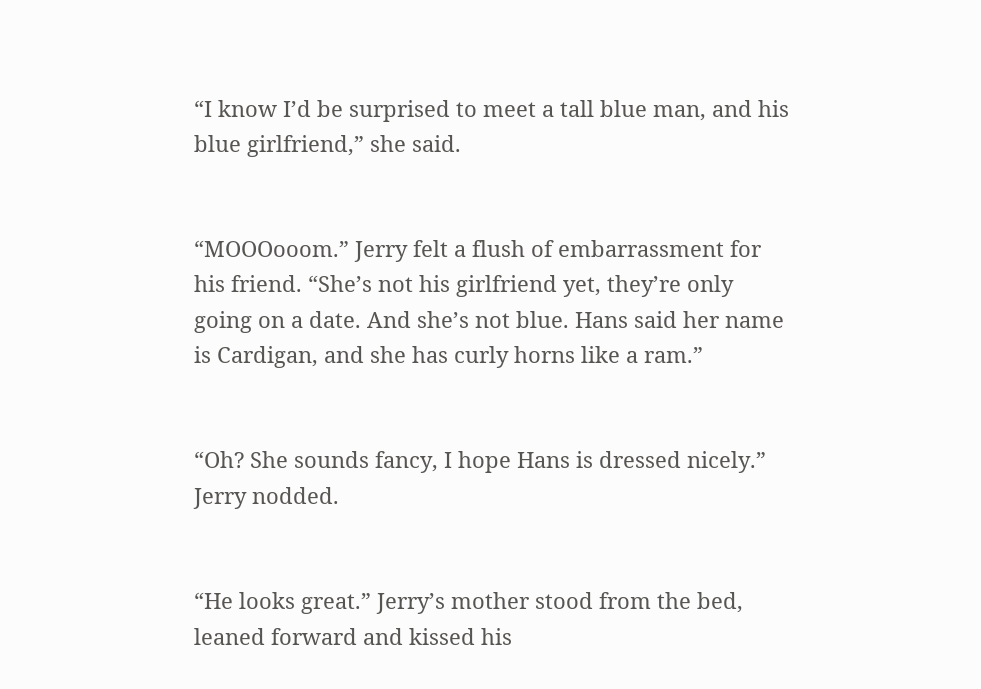“I know I’d be surprised to meet a tall blue man, and his blue girlfriend,” she said.


“MOOOooom.” Jerry felt a flush of embarrassment for his friend. “She’s not his girlfriend yet, they’re only going on a date. And she’s not blue. Hans said her name is Cardigan, and she has curly horns like a ram.”


“Oh? She sounds fancy, I hope Hans is dressed nicely.” Jerry nodded.


“He looks great.” Jerry’s mother stood from the bed, leaned forward and kissed his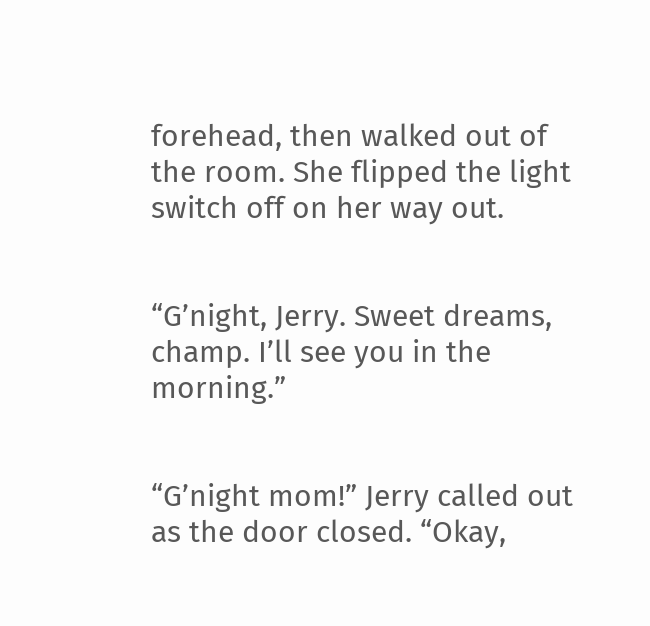forehead, then walked out of the room. She flipped the light switch off on her way out.


“G’night, Jerry. Sweet dreams, champ. I’ll see you in the morning.”


“G’night mom!” Jerry called out as the door closed. “Okay,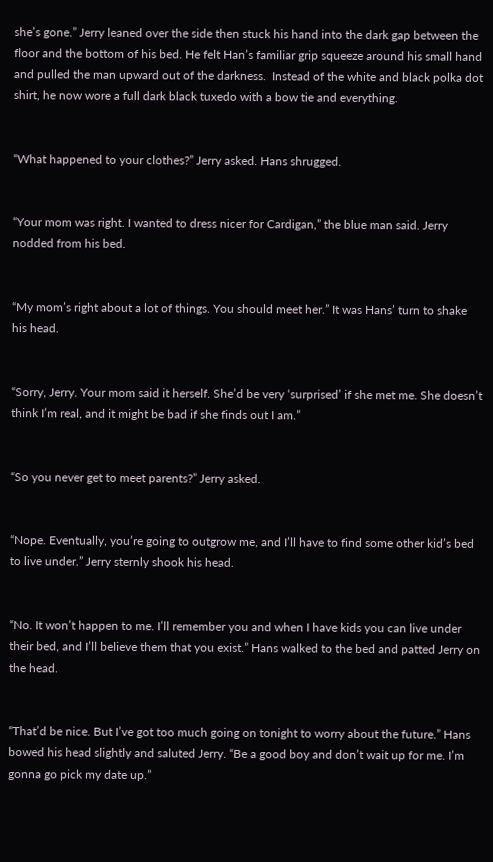she’s gone.” Jerry leaned over the side then stuck his hand into the dark gap between the floor and the bottom of his bed. He felt Han’s familiar grip squeeze around his small hand and pulled the man upward out of the darkness.  Instead of the white and black polka dot shirt, he now wore a full dark black tuxedo with a bow tie and everything.


“What happened to your clothes?” Jerry asked. Hans shrugged.


“Your mom was right. I wanted to dress nicer for Cardigan,” the blue man said. Jerry nodded from his bed.


“My mom’s right about a lot of things. You should meet her.” It was Hans’ turn to shake his head.


“Sorry, Jerry. Your mom said it herself. She’d be very ‘surprised’ if she met me. She doesn’t think I’m real, and it might be bad if she finds out I am.”


“So you never get to meet parents?” Jerry asked.


“Nope. Eventually, you’re going to outgrow me, and I’ll have to find some other kid’s bed to live under.” Jerry sternly shook his head.


“No. It won’t happen to me. I’ll remember you and when I have kids you can live under their bed, and I’ll believe them that you exist.” Hans walked to the bed and patted Jerry on the head.


“That’d be nice. But I’ve got too much going on tonight to worry about the future.” Hans bowed his head slightly and saluted Jerry. “Be a good boy and don’t wait up for me. I’m gonna go pick my date up.”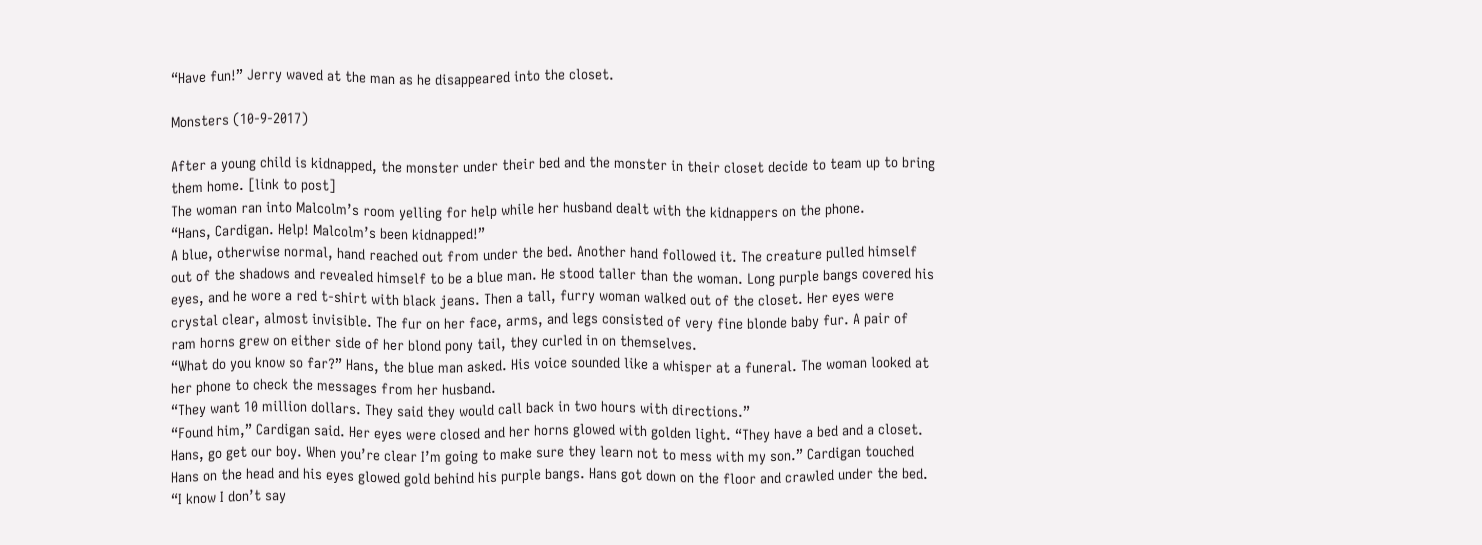“Have fun!” Jerry waved at the man as he disappeared into the closet.

Monsters (10-9-2017)

After a young child is kidnapped, the monster under their bed and the monster in their closet decide to team up to bring them home. [link to post]
The woman ran into Malcolm’s room yelling for help while her husband dealt with the kidnappers on the phone.
“Hans, Cardigan. Help! Malcolm’s been kidnapped!”
A blue, otherwise normal, hand reached out from under the bed. Another hand followed it. The creature pulled himself out of the shadows and revealed himself to be a blue man. He stood taller than the woman. Long purple bangs covered his eyes, and he wore a red t-shirt with black jeans. Then a tall, furry woman walked out of the closet. Her eyes were crystal clear, almost invisible. The fur on her face, arms, and legs consisted of very fine blonde baby fur. A pair of ram horns grew on either side of her blond pony tail, they curled in on themselves.
“What do you know so far?” Hans, the blue man asked. His voice sounded like a whisper at a funeral. The woman looked at her phone to check the messages from her husband.
“They want 10 million dollars. They said they would call back in two hours with directions.”
“Found him,” Cardigan said. Her eyes were closed and her horns glowed with golden light. “They have a bed and a closet. Hans, go get our boy. When you’re clear I’m going to make sure they learn not to mess with my son.” Cardigan touched Hans on the head and his eyes glowed gold behind his purple bangs. Hans got down on the floor and crawled under the bed.
“I know I don’t say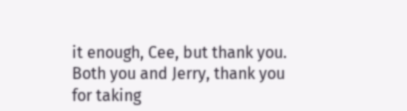it enough, Cee, but thank you. Both you and Jerry, thank you for taking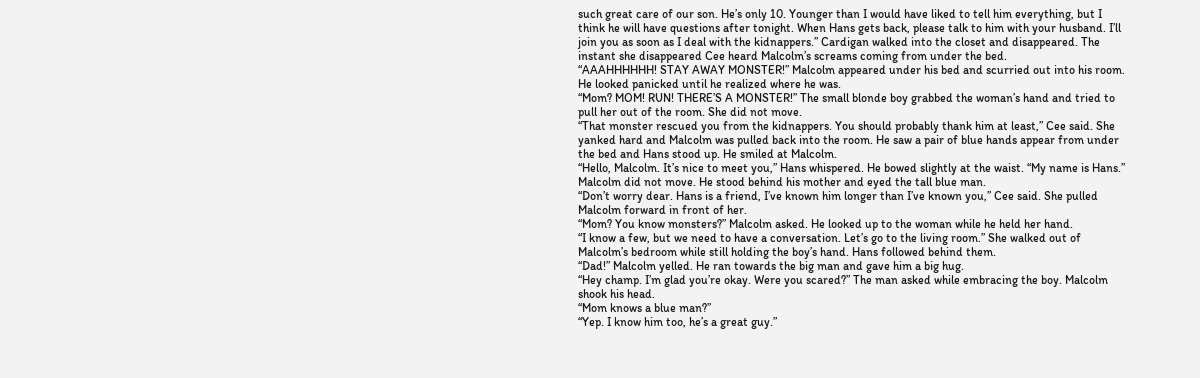such great care of our son. He’s only 10. Younger than I would have liked to tell him everything, but I think he will have questions after tonight. When Hans gets back, please talk to him with your husband. I’ll join you as soon as I deal with the kidnappers.” Cardigan walked into the closet and disappeared. The instant she disappeared Cee heard Malcolm’s screams coming from under the bed.
“AAAHHHHHH! STAY AWAY MONSTER!” Malcolm appeared under his bed and scurried out into his room. He looked panicked until he realized where he was.
“Mom? MOM! RUN! THERE’S A MONSTER!” The small blonde boy grabbed the woman’s hand and tried to pull her out of the room. She did not move.
“That monster rescued you from the kidnappers. You should probably thank him at least,” Cee said. She yanked hard and Malcolm was pulled back into the room. He saw a pair of blue hands appear from under the bed and Hans stood up. He smiled at Malcolm.
“Hello, Malcolm. It’s nice to meet you,” Hans whispered. He bowed slightly at the waist. “My name is Hans.” Malcolm did not move. He stood behind his mother and eyed the tall blue man.
“Don’t worry dear. Hans is a friend, I’ve known him longer than I’ve known you,” Cee said. She pulled Malcolm forward in front of her.
“Mom? You know monsters?” Malcolm asked. He looked up to the woman while he held her hand.
“I know a few, but we need to have a conversation. Let’s go to the living room.” She walked out of Malcolm’s bedroom while still holding the boy’s hand. Hans followed behind them.
“Dad!” Malcolm yelled. He ran towards the big man and gave him a big hug.
“Hey champ. I’m glad you’re okay. Were you scared?” The man asked while embracing the boy. Malcolm shook his head.
“Mom knows a blue man?”
“Yep. I know him too, he’s a great guy.”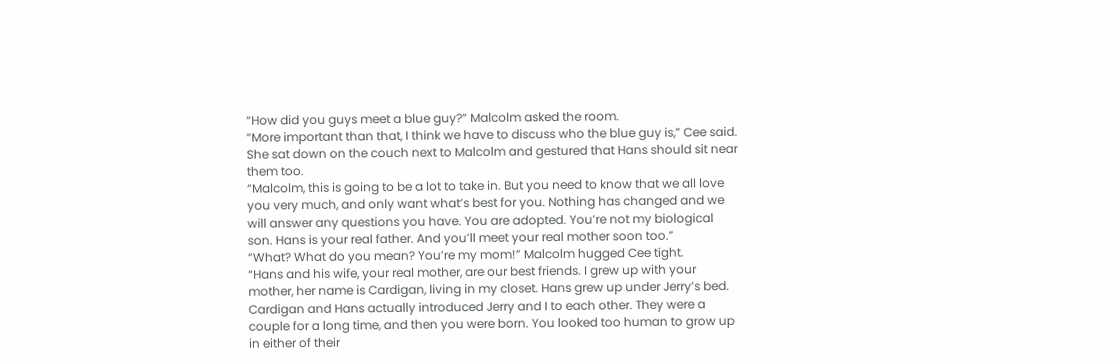“How did you guys meet a blue guy?” Malcolm asked the room.
“More important than that, I think we have to discuss who the blue guy is,” Cee said. She sat down on the couch next to Malcolm and gestured that Hans should sit near them too.
“Malcolm, this is going to be a lot to take in. But you need to know that we all love you very much, and only want what’s best for you. Nothing has changed and we will answer any questions you have. You are adopted. You’re not my biological son. Hans is your real father. And you’ll meet your real mother soon too.”
“What? What do you mean? You’re my mom!” Malcolm hugged Cee tight.
“Hans and his wife, your real mother, are our best friends. I grew up with your mother, her name is Cardigan, living in my closet. Hans grew up under Jerry’s bed. Cardigan and Hans actually introduced Jerry and I to each other. They were a couple for a long time, and then you were born. You looked too human to grow up in either of their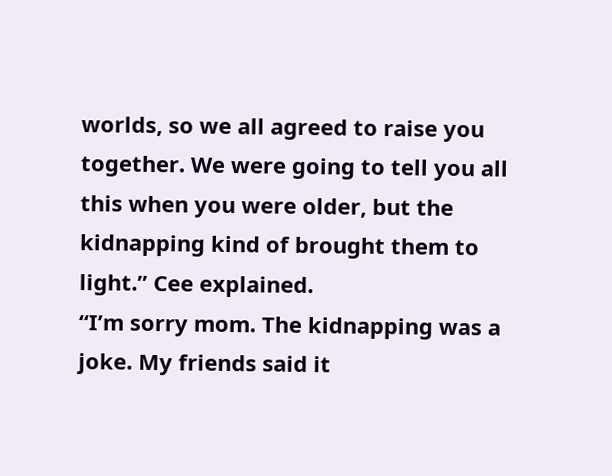worlds, so we all agreed to raise you together. We were going to tell you all this when you were older, but the kidnapping kind of brought them to light.” Cee explained.
“I’m sorry mom. The kidnapping was a joke. My friends said it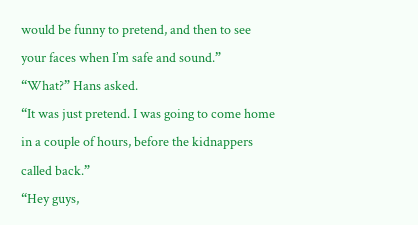would be funny to pretend, and then to see your faces when I’m safe and sound.”
“What?” Hans asked.
“It was just pretend. I was going to come home in a couple of hours, before the kidnappers called back.”
“Hey guys,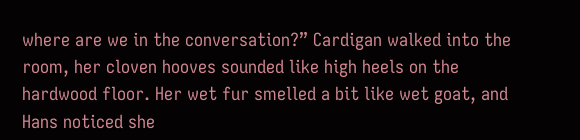where are we in the conversation?” Cardigan walked into the room, her cloven hooves sounded like high heels on the hardwood floor. Her wet fur smelled a bit like wet goat, and Hans noticed she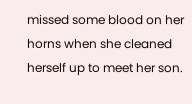missed some blood on her horns when she cleaned herself up to meet her son.